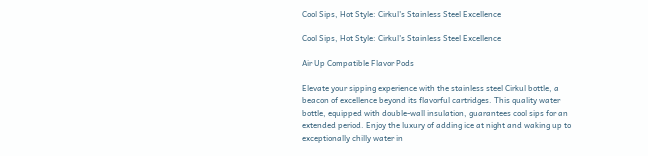Cool Sips, Hot Style: Cirkul's Stainless Steel Excellence

Cool Sips, Hot Style: Cirkul's Stainless Steel Excellence

Air Up Compatible Flavor Pods

Elevate your sipping experience with the stainless steel Cirkul bottle, a beacon of excellence beyond its flavorful cartridges. This quality water bottle, equipped with double-wall insulation, guarantees cool sips for an extended period. Enjoy the luxury of adding ice at night and waking up to exceptionally chilly water in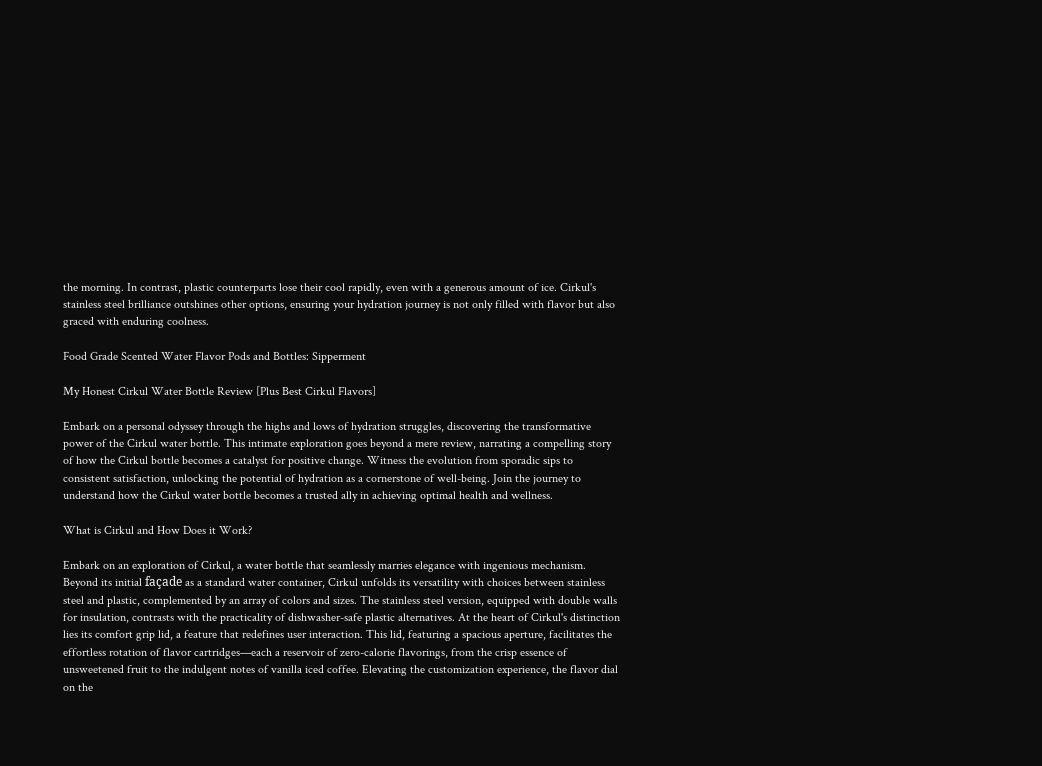the morning. In contrast, plastic counterparts lose their cool rapidly, even with a generous amount of ice. Cirkul's stainless steel brilliance outshines other options, ensuring your hydration journey is not only filled with flavor but also graced with enduring coolness.

Food Grade Scented Water Flavor Pods and Bottles: Sipperment

My Honest Cirkul Water Bottle Review [Plus Best Cirkul Flavors]

Embark on a personal odyssey through the highs and lows of hydration struggles, discovering the transformative power of the Cirkul water bottle. This intimate exploration goes beyond a mere review, narrating a compelling story of how the Cirkul bottle becomes a catalyst for positive change. Witness the evolution from sporadic sips to consistent satisfaction, unlocking the potential of hydration as a cornerstone of well-being. Join the journey to understand how the Cirkul water bottle becomes a trusted ally in achieving optimal health and wellness.

What is Cirkul and How Does it Work?

Embark on an exploration of Cirkul, a water bottle that seamlessly marries elegance with ingenious mechanism. Beyond its initial façade as a standard water container, Cirkul unfolds its versatility with choices between stainless steel and plastic, complemented by an array of colors and sizes. The stainless steel version, equipped with double walls for insulation, contrasts with the practicality of dishwasher-safe plastic alternatives. At the heart of Cirkul's distinction lies its comfort grip lid, a feature that redefines user interaction. This lid, featuring a spacious aperture, facilitates the effortless rotation of flavor cartridges—each a reservoir of zero-calorie flavorings, from the crisp essence of unsweetened fruit to the indulgent notes of vanilla iced coffee. Elevating the customization experience, the flavor dial on the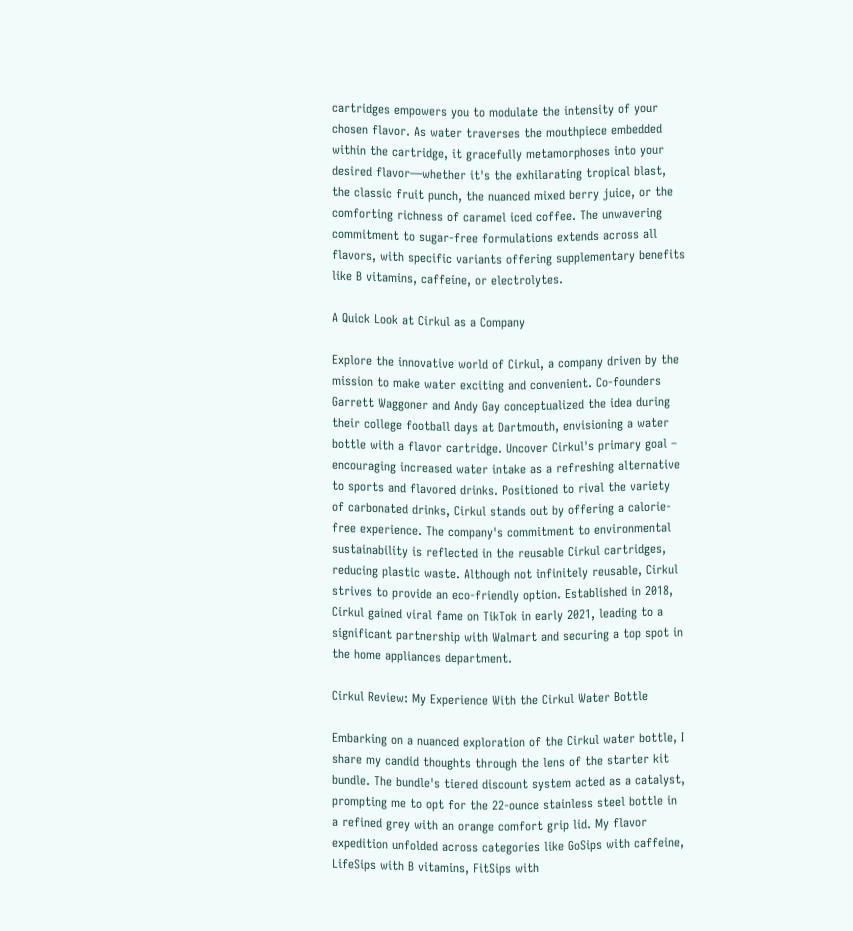cartridges empowers you to modulate the intensity of your chosen flavor. As water traverses the mouthpiece embedded within the cartridge, it gracefully metamorphoses into your desired flavor—whether it's the exhilarating tropical blast, the classic fruit punch, the nuanced mixed berry juice, or the comforting richness of caramel iced coffee. The unwavering commitment to sugar-free formulations extends across all flavors, with specific variants offering supplementary benefits like B vitamins, caffeine, or electrolytes.

A Quick Look at Cirkul as a Company

Explore the innovative world of Cirkul, a company driven by the mission to make water exciting and convenient. Co-founders Garrett Waggoner and Andy Gay conceptualized the idea during their college football days at Dartmouth, envisioning a water bottle with a flavor cartridge. Uncover Cirkul's primary goal – encouraging increased water intake as a refreshing alternative to sports and flavored drinks. Positioned to rival the variety of carbonated drinks, Cirkul stands out by offering a calorie-free experience. The company's commitment to environmental sustainability is reflected in the reusable Cirkul cartridges, reducing plastic waste. Although not infinitely reusable, Cirkul strives to provide an eco-friendly option. Established in 2018, Cirkul gained viral fame on TikTok in early 2021, leading to a significant partnership with Walmart and securing a top spot in the home appliances department.

Cirkul Review: My Experience With the Cirkul Water Bottle

Embarking on a nuanced exploration of the Cirkul water bottle, I share my candid thoughts through the lens of the starter kit bundle. The bundle's tiered discount system acted as a catalyst, prompting me to opt for the 22-ounce stainless steel bottle in a refined grey with an orange comfort grip lid. My flavor expedition unfolded across categories like GoSips with caffeine, LifeSips with B vitamins, FitSips with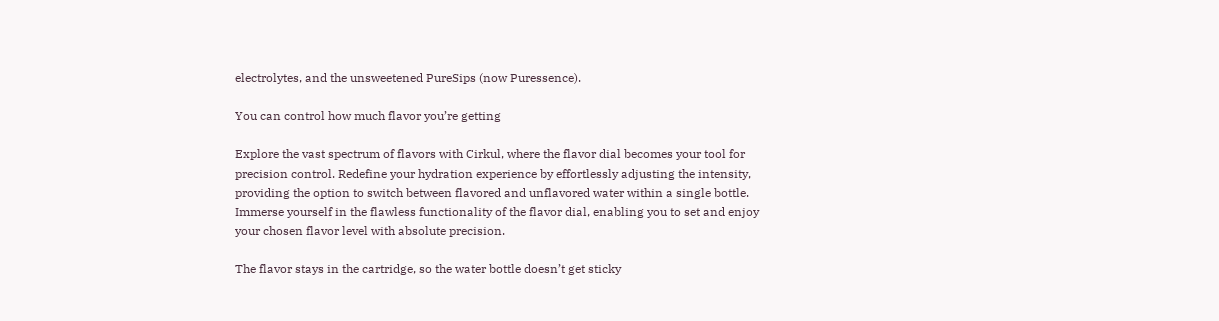electrolytes, and the unsweetened PureSips (now Puressence).

You can control how much flavor you’re getting

Explore the vast spectrum of flavors with Cirkul, where the flavor dial becomes your tool for precision control. Redefine your hydration experience by effortlessly adjusting the intensity, providing the option to switch between flavored and unflavored water within a single bottle. Immerse yourself in the flawless functionality of the flavor dial, enabling you to set and enjoy your chosen flavor level with absolute precision.

The flavor stays in the cartridge, so the water bottle doesn’t get sticky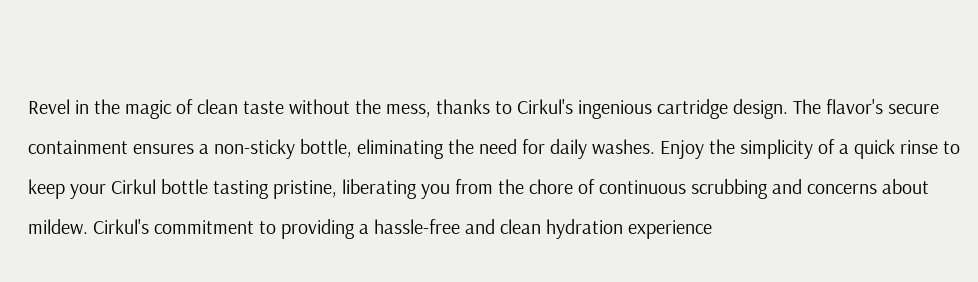Revel in the magic of clean taste without the mess, thanks to Cirkul's ingenious cartridge design. The flavor's secure containment ensures a non-sticky bottle, eliminating the need for daily washes. Enjoy the simplicity of a quick rinse to keep your Cirkul bottle tasting pristine, liberating you from the chore of continuous scrubbing and concerns about mildew. Cirkul's commitment to providing a hassle-free and clean hydration experience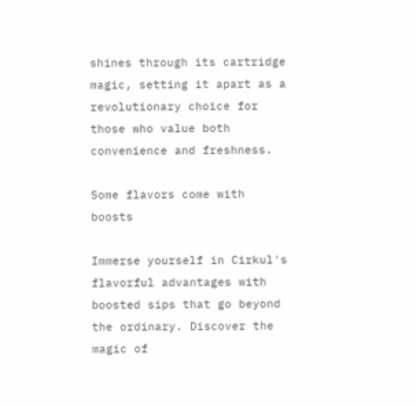shines through its cartridge magic, setting it apart as a revolutionary choice for those who value both convenience and freshness.

Some flavors come with boosts

Immerse yourself in Cirkul's flavorful advantages with boosted sips that go beyond the ordinary. Discover the magic of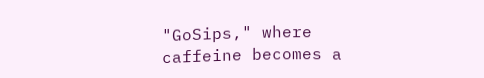"GoSips," where caffeine becomes a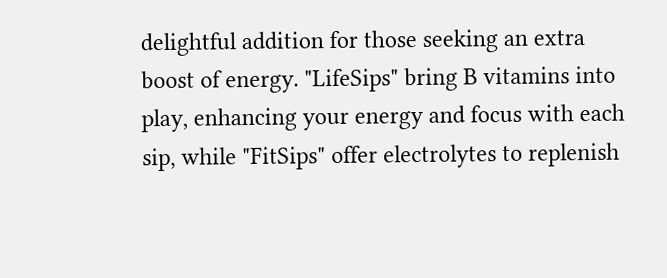delightful addition for those seeking an extra boost of energy. "LifeSips" bring B vitamins into play, enhancing your energy and focus with each sip, while "FitSips" offer electrolytes to replenish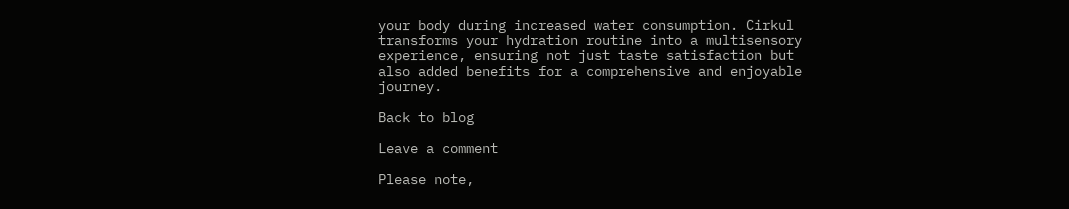your body during increased water consumption. Cirkul transforms your hydration routine into a multisensory experience, ensuring not just taste satisfaction but also added benefits for a comprehensive and enjoyable journey.

Back to blog

Leave a comment

Please note,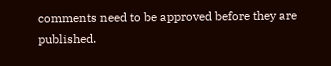comments need to be approved before they are published.